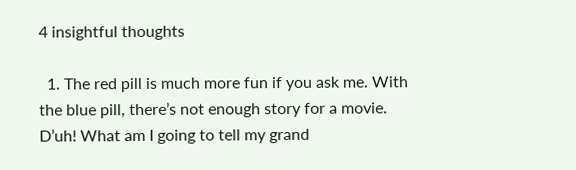4 insightful thoughts

  1. The red pill is much more fun if you ask me. With the blue pill, there’s not enough story for a movie. D’uh! What am I going to tell my grand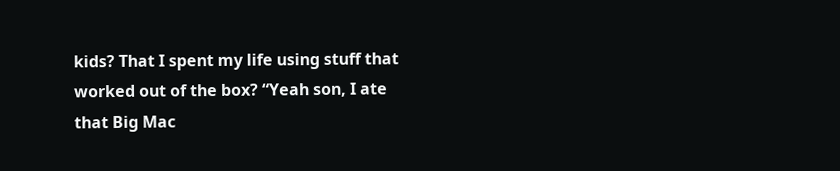kids? That I spent my life using stuff that worked out of the box? “Yeah son, I ate that Big Mac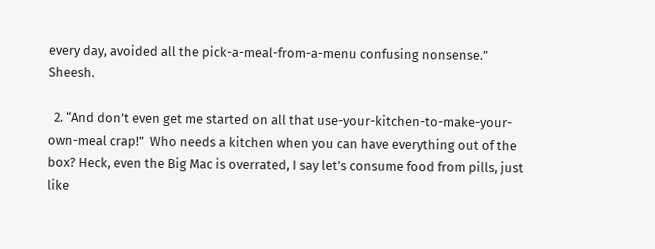every day, avoided all the pick-a-meal-from-a-menu confusing nonsense.” Sheesh.

  2. “And don’t even get me started on all that use-your-kitchen-to-make-your-own-meal crap!”  Who needs a kitchen when you can have everything out of the box? Heck, even the Big Mac is overrated, I say let’s consume food from pills, just like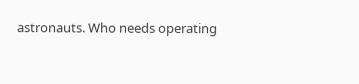astronauts. Who needs operating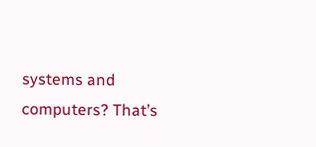systems and computers? That’s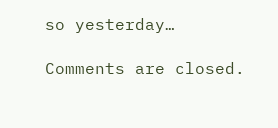so yesterday…

Comments are closed.